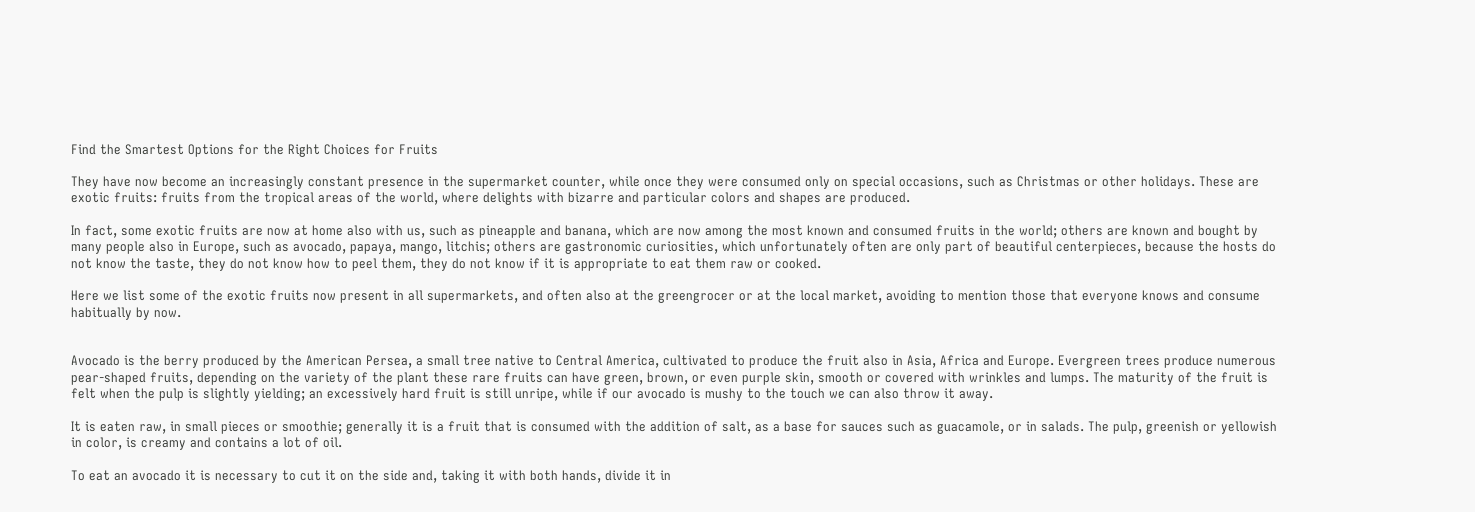Find the Smartest Options for the Right Choices for Fruits

They have now become an increasingly constant presence in the supermarket counter, while once they were consumed only on special occasions, such as Christmas or other holidays. These are exotic fruits: fruits from the tropical areas of the world, where delights with bizarre and particular colors and shapes are produced.

In fact, some exotic fruits are now at home also with us, such as pineapple and banana, which are now among the most known and consumed fruits in the world; others are known and bought by many people also in Europe, such as avocado, papaya, mango, litchis; others are gastronomic curiosities, which unfortunately often are only part of beautiful centerpieces, because the hosts do not know the taste, they do not know how to peel them, they do not know if it is appropriate to eat them raw or cooked.

Here we list some of the exotic fruits now present in all supermarkets, and often also at the greengrocer or at the local market, avoiding to mention those that everyone knows and consume habitually by now.


Avocado is the berry produced by the American Persea, a small tree native to Central America, cultivated to produce the fruit also in Asia, Africa and Europe. Evergreen trees produce numerous pear-shaped fruits, depending on the variety of the plant these rare fruits can have green, brown, or even purple skin, smooth or covered with wrinkles and lumps. The maturity of the fruit is felt when the pulp is slightly yielding; an excessively hard fruit is still unripe, while if our avocado is mushy to the touch we can also throw it away.

It is eaten raw, in small pieces or smoothie; generally it is a fruit that is consumed with the addition of salt, as a base for sauces such as guacamole, or in salads. The pulp, greenish or yellowish in color, is creamy and contains a lot of oil.

To eat an avocado it is necessary to cut it on the side and, taking it with both hands, divide it in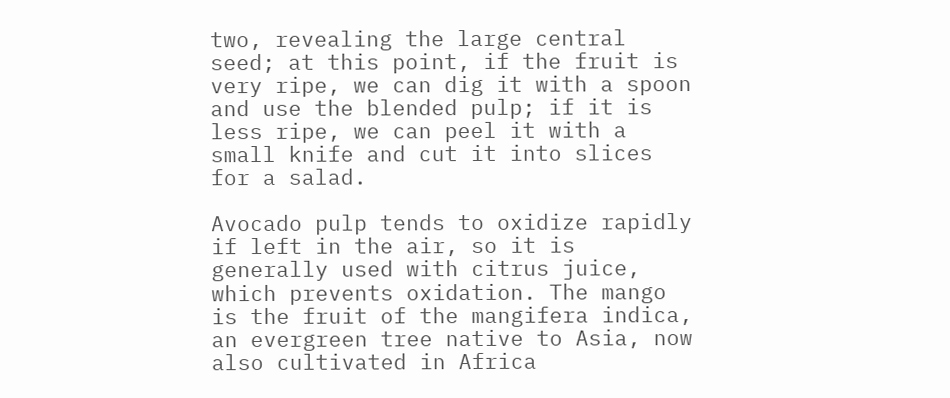two, revealing the large central seed; at this point, if the fruit is very ripe, we can dig it with a spoon and use the blended pulp; if it is less ripe, we can peel it with a small knife and cut it into slices for a salad.

Avocado pulp tends to oxidize rapidly if left in the air, so it is generally used with citrus juice, which prevents oxidation. The mango is the fruit of the mangifera indica, an evergreen tree native to Asia, now also cultivated in Africa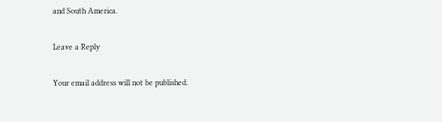and South America.

Leave a Reply

Your email address will not be published.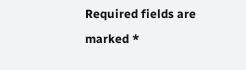Required fields are marked *